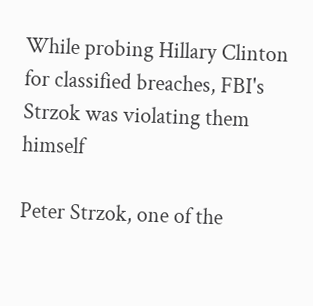While probing Hillary Clinton for classified breaches, FBI's Strzok was violating them himself

Peter Strzok, one of the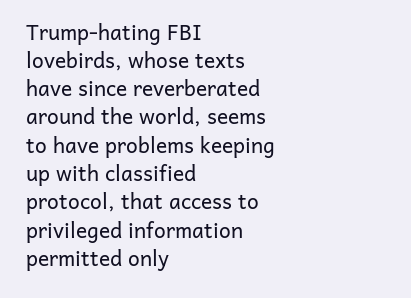Trump-hating FBI lovebirds, whose texts have since reverberated around the world, seems to have problems keeping up with classified protocol, that access to privileged information permitted only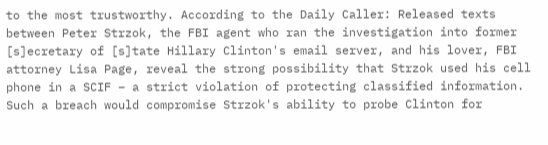to the most trustworthy. According to the Daily Caller: Released texts between Peter Strzok, the FBI agent who ran the investigation into former [s]ecretary of [s]tate Hillary Clinton's email server, and his lover, FBI attorney Lisa Page, reveal the strong possibility that Strzok used his cell phone in a SCIF – a strict violation of protecting classified information. Such a breach would compromise Strzok's ability to probe Clinton for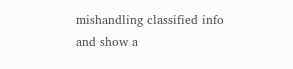mishandling classified info and show a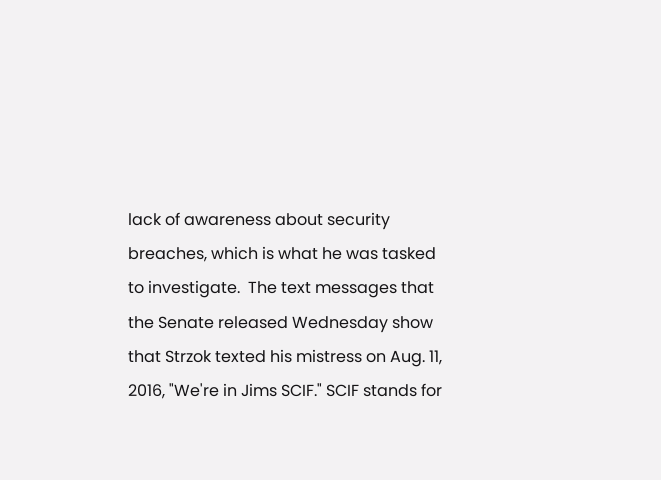lack of awareness about security breaches, which is what he was tasked to investigate.  The text messages that the Senate released Wednesday show that Strzok texted his mistress on Aug. 11, 2016, "We're in Jims SCIF." SCIF stands for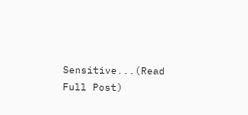Sensitive...(Read Full Post)